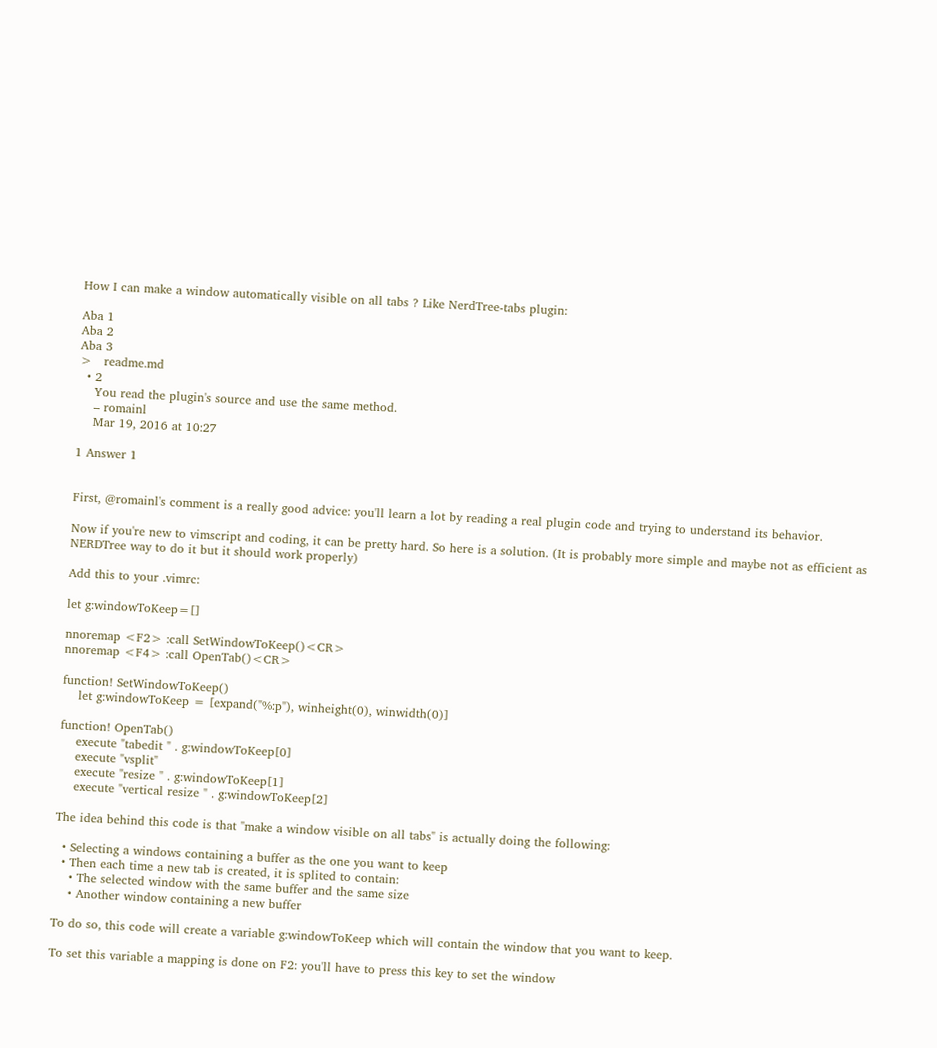How I can make a window automatically visible on all tabs ? Like NerdTree-tabs plugin:

Aba 1
Aba 2
Aba 3
>   readme.md
  • 2
    You read the plugin's source and use the same method.
    – romainl
    Mar 19, 2016 at 10:27

1 Answer 1


First, @romainl's comment is a really good advice: you'll learn a lot by reading a real plugin code and trying to understand its behavior.

Now if you're new to vimscript and coding, it can be pretty hard. So here is a solution. (It is probably more simple and maybe not as efficient as NERDTree way to do it but it should work properly)

Add this to your .vimrc:

let g:windowToKeep=[]

nnoremap <F2> :call SetWindowToKeep()<CR>
nnoremap <F4> :call OpenTab()<CR>

function! SetWindowToKeep()
    let g:windowToKeep = [expand("%:p"), winheight(0), winwidth(0)]

function! OpenTab()
    execute "tabedit " . g:windowToKeep[0]
    execute "vsplit"
    execute "resize " . g:windowToKeep[1]
    execute "vertical resize " . g:windowToKeep[2]

The idea behind this code is that "make a window visible on all tabs" is actually doing the following:

  • Selecting a windows containing a buffer as the one you want to keep
  • Then each time a new tab is created, it is splited to contain:
    • The selected window with the same buffer and the same size
    • Another window containing a new buffer

To do so, this code will create a variable g:windowToKeep which will contain the window that you want to keep.

To set this variable a mapping is done on F2: you'll have to press this key to set the window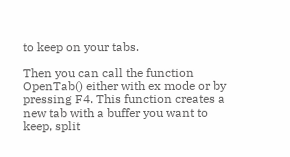to keep on your tabs.

Then you can call the function OpenTab() either with ex mode or by pressing F4. This function creates a new tab with a buffer you want to keep, split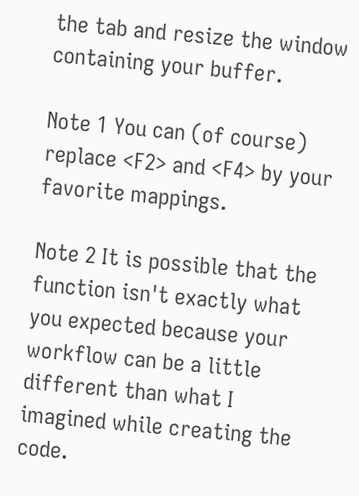the tab and resize the window containing your buffer.

Note 1 You can (of course) replace <F2> and <F4> by your favorite mappings.

Note 2 It is possible that the function isn't exactly what you expected because your workflow can be a little different than what I imagined while creating the code.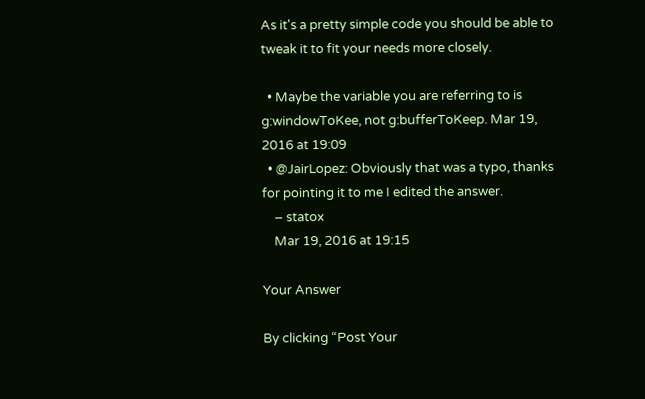As it's a pretty simple code you should be able to tweak it to fit your needs more closely.

  • Maybe the variable you are referring to is g:windowToKee, not g:bufferToKeep. Mar 19, 2016 at 19:09
  • @JairLopez: Obviously that was a typo, thanks for pointing it to me I edited the answer.
    – statox
    Mar 19, 2016 at 19:15

Your Answer

By clicking “Post Your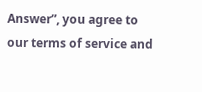Answer”, you agree to our terms of service and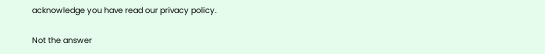acknowledge you have read our privacy policy.

Not the answer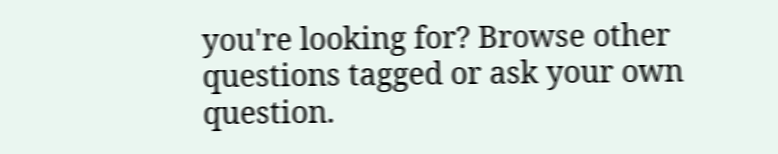you're looking for? Browse other questions tagged or ask your own question.